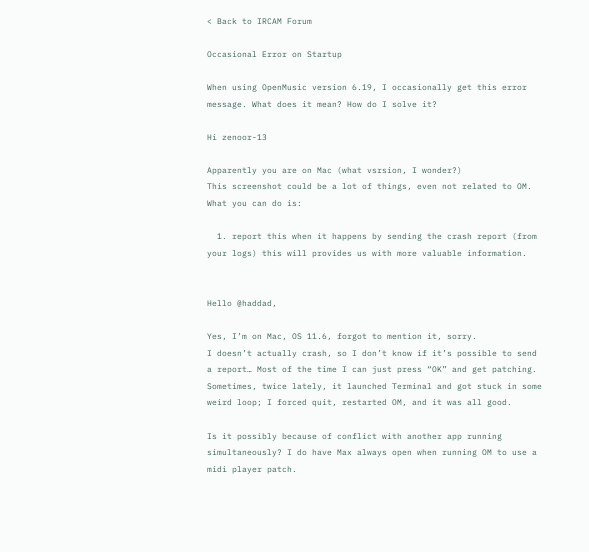< Back to IRCAM Forum

Occasional Error on Startup

When using OpenMusic version 6.19, I occasionally get this error message. What does it mean? How do I solve it?

Hi zenoor-13

Apparently you are on Mac (what vsrsion, I wonder?)
This screenshot could be a lot of things, even not related to OM.
What you can do is:

  1. report this when it happens by sending the crash report (from your logs) this will provides us with more valuable information.


Hello @haddad,

Yes, I’m on Mac, OS 11.6, forgot to mention it, sorry.
I doesn’t actually crash, so I don’t know if it’s possible to send a report… Most of the time I can just press “OK” and get patching. Sometimes, twice lately, it launched Terminal and got stuck in some weird loop; I forced quit, restarted OM, and it was all good.

Is it possibly because of conflict with another app running simultaneously? I do have Max always open when running OM to use a midi player patch.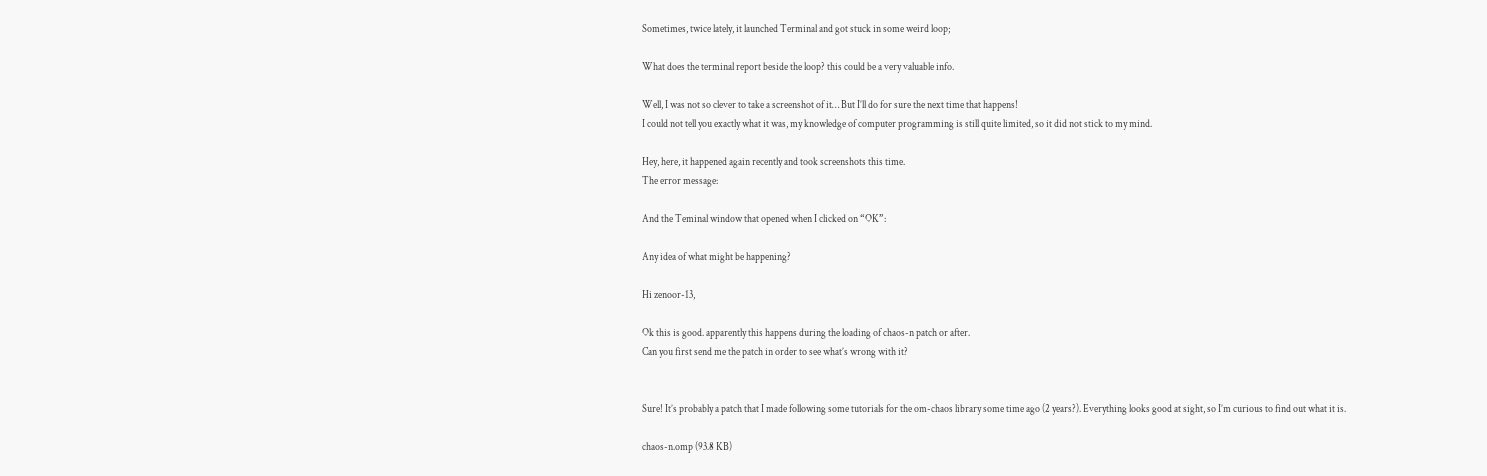Sometimes, twice lately, it launched Terminal and got stuck in some weird loop;

What does the terminal report beside the loop? this could be a very valuable info.

Well, I was not so clever to take a screenshot of it… But I’ll do for sure the next time that happens!
I could not tell you exactly what it was, my knowledge of computer programming is still quite limited, so it did not stick to my mind.

Hey, here, it happened again recently and took screenshots this time.
The error message:

And the Teminal window that opened when I clicked on “OK”:

Any idea of what might be happening?

Hi zenoor-13,

Ok this is good. apparently this happens during the loading of chaos-n patch or after.
Can you first send me the patch in order to see what’s wrong with it?


Sure! It’s probably a patch that I made following some tutorials for the om-chaos library some time ago (2 years?). Everything looks good at sight, so I’m curious to find out what it is.

chaos-n.omp (93.8 KB)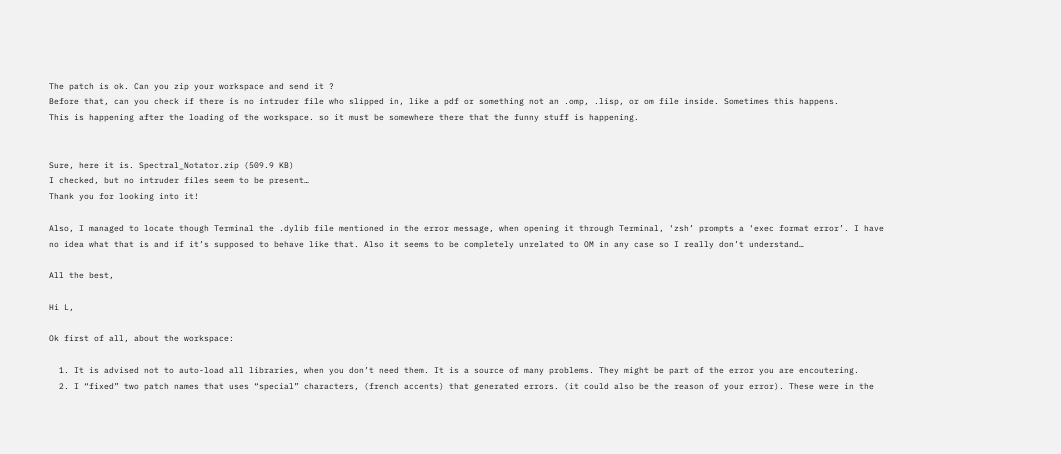The patch is ok. Can you zip your workspace and send it ?
Before that, can you check if there is no intruder file who slipped in, like a pdf or something not an .omp, .lisp, or om file inside. Sometimes this happens.
This is happening after the loading of the workspace. so it must be somewhere there that the funny stuff is happening.


Sure, here it is. Spectral_Notator.zip (509.9 KB)
I checked, but no intruder files seem to be present…
Thank you for looking into it!

Also, I managed to locate though Terminal the .dylib file mentioned in the error message, when opening it through Terminal, ‘zsh’ prompts a ‘exec format error’. I have no idea what that is and if it’s supposed to behave like that. Also it seems to be completely unrelated to OM in any case so I really don’t understand…

All the best,

Hi L,

Ok first of all, about the workspace:

  1. It is advised not to auto-load all libraries, when you don’t need them. It is a source of many problems. They might be part of the error you are encoutering.
  2. I “fixed” two patch names that uses “special” characters, (french accents) that generated errors. (it could also be the reason of your error). These were in the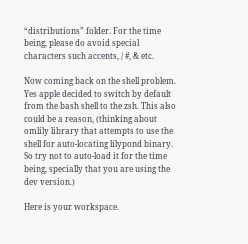“distributions” folder. For the time being, please do avoid special characters such accents, / #, & etc.

Now coming back on the shell problem. Yes apple decided to switch by default from the bash shell to the zsh. This also could be a reason, (thinking about omlily library that attempts to use the shell for auto-locating lilypond binary. So try not to auto-load it for the time being, specially that you are using the dev version.)

Here is your workspace.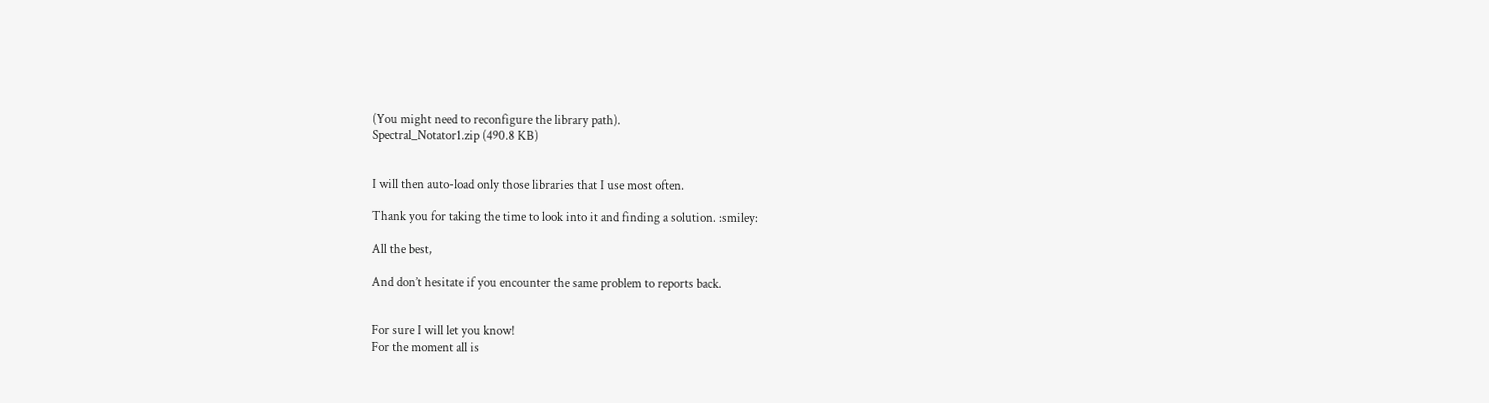(You might need to reconfigure the library path).
Spectral_Notator1.zip (490.8 KB)


I will then auto-load only those libraries that I use most often.

Thank you for taking the time to look into it and finding a solution. :smiley:

All the best,

And don’t hesitate if you encounter the same problem to reports back.


For sure I will let you know!
For the moment all is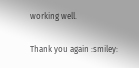working well.

Thank you again :smiley: